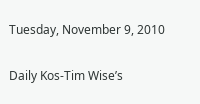Tuesday, November 9, 2010

Daily Kos-Tim Wise’s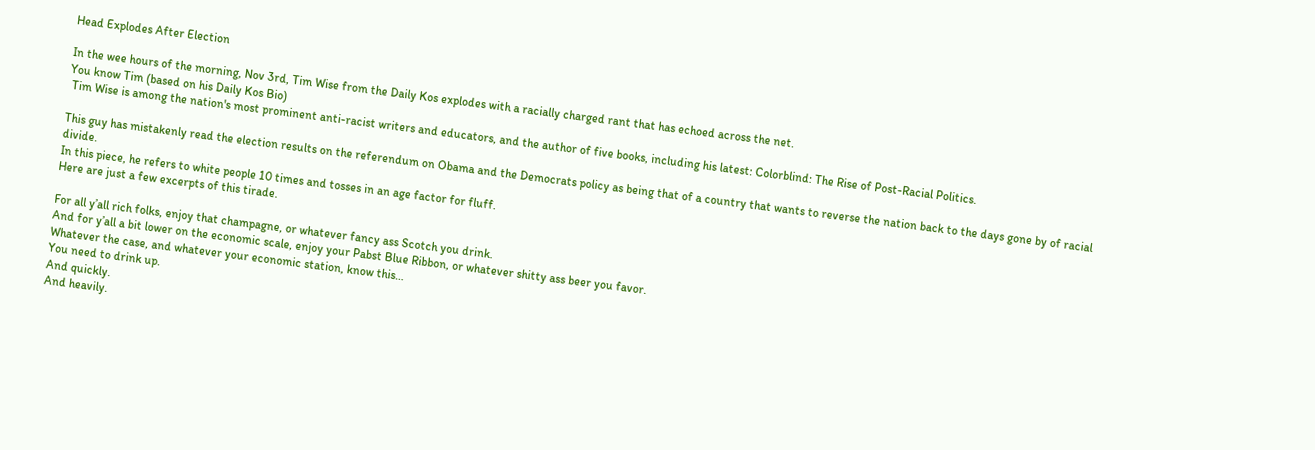Head Explodes After Election

In the wee hours of the morning, Nov 3rd, Tim Wise from the Daily Kos explodes with a racially charged rant that has echoed across the net.
You know Tim (based on his Daily Kos Bio)
 Tim Wise is among the nation's most prominent anti-racist writers and educators, and the author of five books, including his latest: Colorblind: The Rise of Post-Racial Politics.

This guy has mistakenly read the election results on the referendum on Obama and the Democrats policy as being that of a country that wants to reverse the nation back to the days gone by of racial divide.
In this piece, he refers to white people 10 times and tosses in an age factor for fluff.
Here are just a few excerpts of this tirade.

For all y’all rich folks, enjoy that champagne, or whatever fancy ass Scotch you drink.
And for y’all a bit lower on the economic scale, enjoy your Pabst Blue Ribbon, or whatever shitty ass beer you favor.
Whatever the case, and whatever your economic station, know this…
You need to drink up.
And quickly.
And heavily.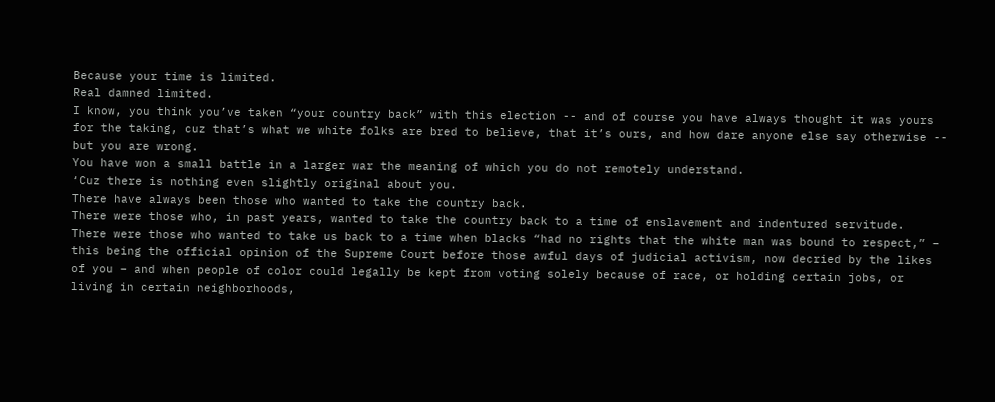Because your time is limited.
Real damned limited.
I know, you think you’ve taken “your country back” with this election -- and of course you have always thought it was yours for the taking, cuz that’s what we white folks are bred to believe, that it’s ours, and how dare anyone else say otherwise -- but you are wrong.
You have won a small battle in a larger war the meaning of which you do not remotely understand.
‘Cuz there is nothing even slightly original about you.
There have always been those who wanted to take the country back.
There were those who, in past years, wanted to take the country back to a time of enslavement and indentured servitude.
There were those who wanted to take us back to a time when blacks “had no rights that the white man was bound to respect,” – this being the official opinion of the Supreme Court before those awful days of judicial activism, now decried by the likes of you – and when people of color could legally be kept from voting solely because of race, or holding certain jobs, or living in certain neighborhoods,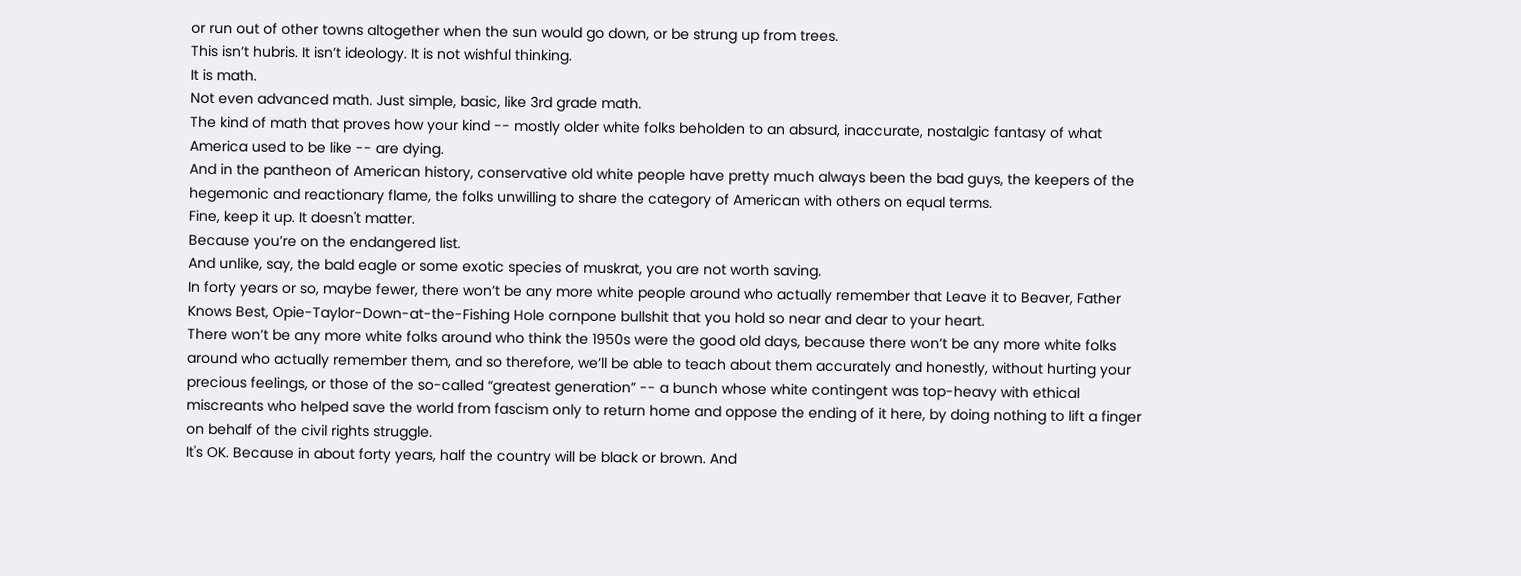or run out of other towns altogether when the sun would go down, or be strung up from trees.
This isn’t hubris. It isn’t ideology. It is not wishful thinking.
It is math.
Not even advanced math. Just simple, basic, like 3rd grade math.
The kind of math that proves how your kind -- mostly older white folks beholden to an absurd, inaccurate, nostalgic fantasy of what America used to be like -- are dying.
And in the pantheon of American history, conservative old white people have pretty much always been the bad guys, the keepers of the hegemonic and reactionary flame, the folks unwilling to share the category of American with others on equal terms.
Fine, keep it up. It doesn't matter.
Because you’re on the endangered list.
And unlike, say, the bald eagle or some exotic species of muskrat, you are not worth saving.
In forty years or so, maybe fewer, there won’t be any more white people around who actually remember that Leave it to Beaver, Father Knows Best, Opie-Taylor-Down-at-the-Fishing Hole cornpone bullshit that you hold so near and dear to your heart.
There won’t be any more white folks around who think the 1950s were the good old days, because there won’t be any more white folks around who actually remember them, and so therefore, we’ll be able to teach about them accurately and honestly, without hurting your precious feelings, or those of the so-called “greatest generation” -- a bunch whose white contingent was top-heavy with ethical miscreants who helped save the world from fascism only to return home and oppose the ending of it here, by doing nothing to lift a finger on behalf of the civil rights struggle.
It's OK. Because in about forty years, half the country will be black or brown. And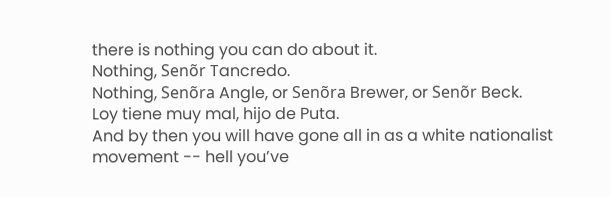there is nothing you can do about it.
Nothing, Senõr Tancredo.
Nothing, Senõra Angle, or Senõra Brewer, or Senõr Beck.
Loy tiene muy mal, hijo de Puta.
And by then you will have gone all in as a white nationalist movement -- hell you’ve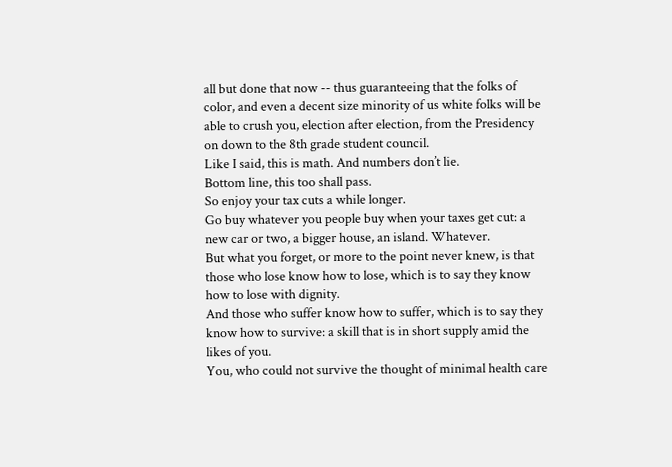all but done that now -- thus guaranteeing that the folks of color, and even a decent size minority of us white folks will be able to crush you, election after election, from the Presidency on down to the 8th grade student council.
Like I said, this is math. And numbers don’t lie.
Bottom line, this too shall pass.
So enjoy your tax cuts a while longer.
Go buy whatever you people buy when your taxes get cut: a new car or two, a bigger house, an island. Whatever.
But what you forget, or more to the point never knew, is that those who lose know how to lose, which is to say they know how to lose with dignity.
And those who suffer know how to suffer, which is to say they know how to survive: a skill that is in short supply amid the likes of you.
You, who could not survive the thought of minimal health care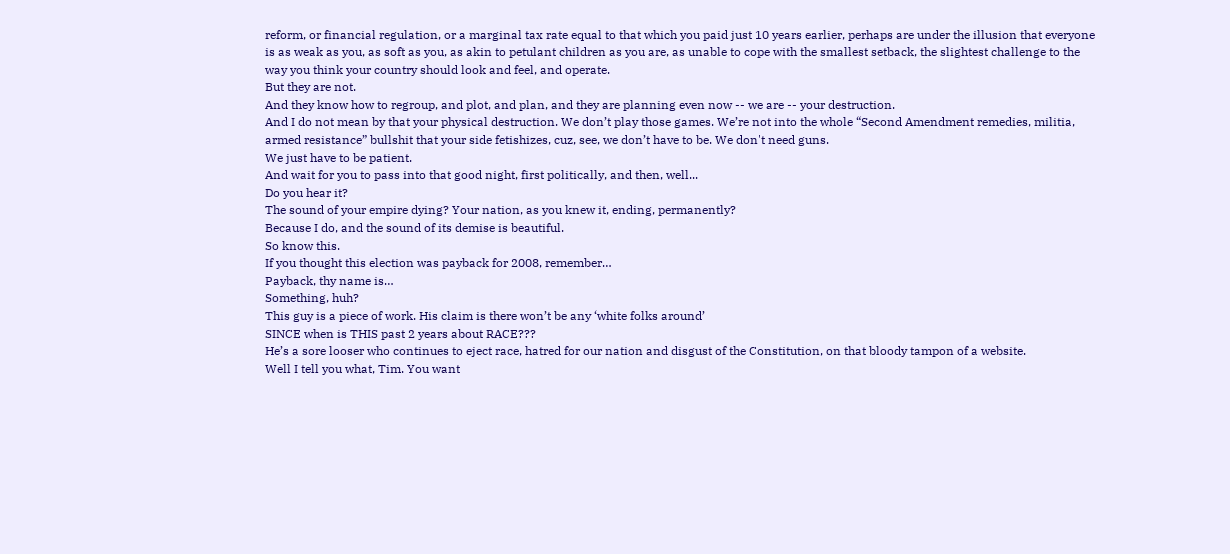reform, or financial regulation, or a marginal tax rate equal to that which you paid just 10 years earlier, perhaps are under the illusion that everyone is as weak as you, as soft as you, as akin to petulant children as you are, as unable to cope with the smallest setback, the slightest challenge to the way you think your country should look and feel, and operate.
But they are not.
And they know how to regroup, and plot, and plan, and they are planning even now -- we are -- your destruction.
And I do not mean by that your physical destruction. We don’t play those games. We’re not into the whole “Second Amendment remedies, militia, armed resistance” bullshit that your side fetishizes, cuz, see, we don’t have to be. We don't need guns.
We just have to be patient.
And wait for you to pass into that good night, first politically, and then, well...
Do you hear it?
The sound of your empire dying? Your nation, as you knew it, ending, permanently?
Because I do, and the sound of its demise is beautiful.
So know this.
If you thought this election was payback for 2008, remember…
Payback, thy name is…
Something, huh?
This guy is a piece of work. His claim is there won’t be any ‘white folks around’
SINCE when is THIS past 2 years about RACE???
He’s a sore looser who continues to eject race, hatred for our nation and disgust of the Constitution, on that bloody tampon of a website.
Well I tell you what, Tim. You want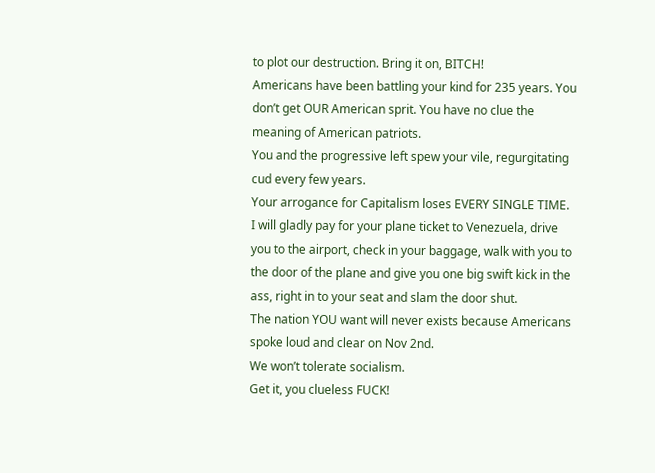to plot our destruction. Bring it on, BITCH!
Americans have been battling your kind for 235 years. You don’t get OUR American sprit. You have no clue the meaning of American patriots.
You and the progressive left spew your vile, regurgitating cud every few years.
Your arrogance for Capitalism loses EVERY SINGLE TIME.
I will gladly pay for your plane ticket to Venezuela, drive you to the airport, check in your baggage, walk with you to the door of the plane and give you one big swift kick in the ass, right in to your seat and slam the door shut.
The nation YOU want will never exists because Americans spoke loud and clear on Nov 2nd.
We won’t tolerate socialism.
Get it, you clueless FUCK!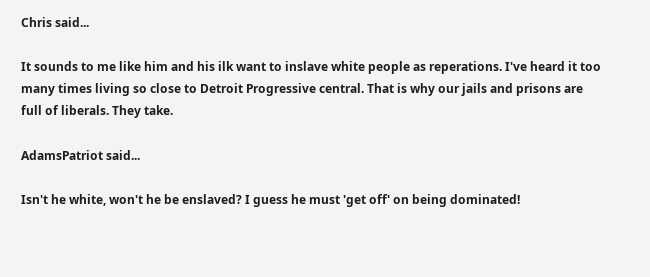Chris said...

It sounds to me like him and his ilk want to inslave white people as reperations. I've heard it too many times living so close to Detroit Progressive central. That is why our jails and prisons are full of liberals. They take.

AdamsPatriot said...

Isn't he white, won't he be enslaved? I guess he must 'get off' on being dominated!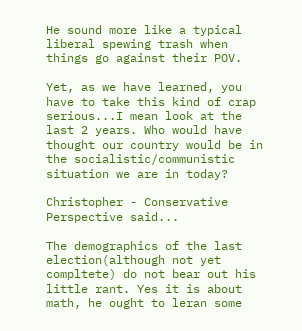He sound more like a typical liberal spewing trash when things go against their POV.

Yet, as we have learned, you have to take this kind of crap serious...I mean look at the last 2 years. Who would have thought our country would be in the socialistic/communistic situation we are in today?

Christopher - Conservative Perspective said...

The demographics of the last election(although not yet compltete) do not bear out his little rant. Yes it is about math, he ought to leran some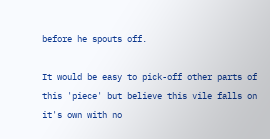before he spouts off.

It would be easy to pick-off other parts of this 'piece' but believe this vile falls on it's own with no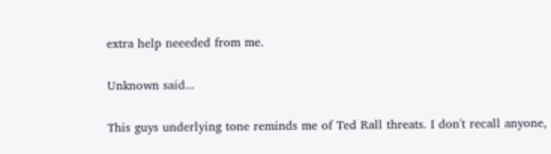extra help neeeded from me.

Unknown said...

This guys underlying tone reminds me of Ted Rall threats. I don't recall anyone,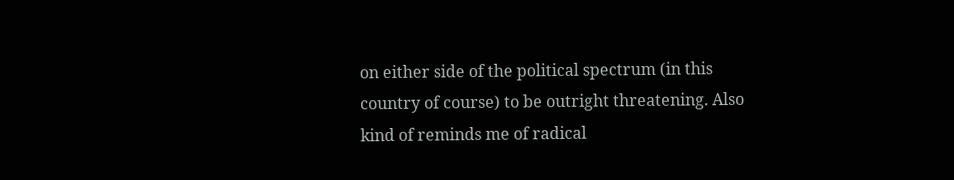on either side of the political spectrum (in this country of course) to be outright threatening. Also kind of reminds me of radical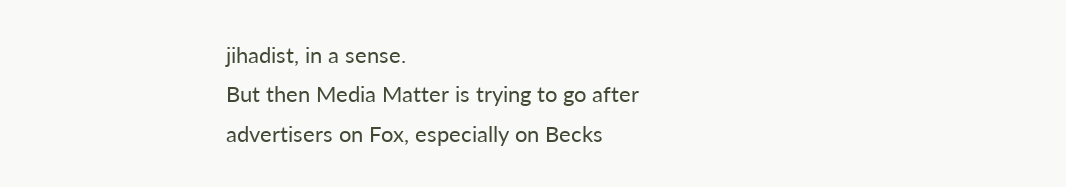jihadist, in a sense.
But then Media Matter is trying to go after advertisers on Fox, especially on Becks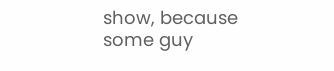show, because some guy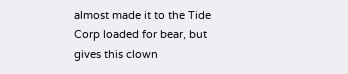almost made it to the Tide Corp loaded for bear, but gives this clown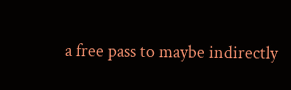a free pass to maybe indirectly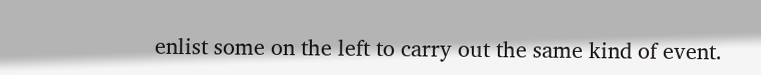enlist some on the left to carry out the same kind of event.